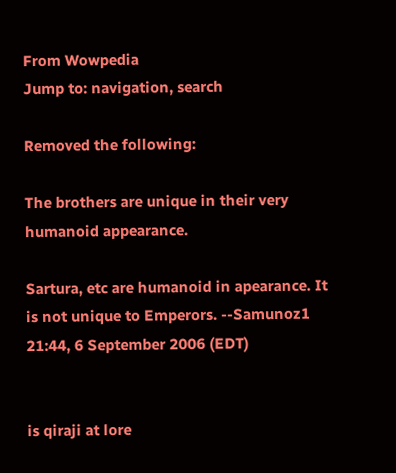From Wowpedia
Jump to: navigation, search

Removed the following:

The brothers are unique in their very humanoid appearance.

Sartura, etc are humanoid in apearance. It is not unique to Emperors. --Samunoz1 21:44, 6 September 2006 (EDT)


is qiraji at lore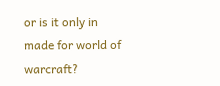or is it only in made for world of warcraft?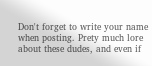Don't forget to write your name when posting. Prety much lore about these dudes, and even if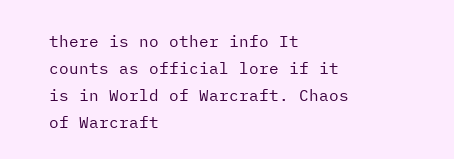there is no other info It counts as official lore if it is in World of Warcraft. Chaos of Warcraft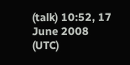(talk) 10:52, 17 June 2008 (UTC)